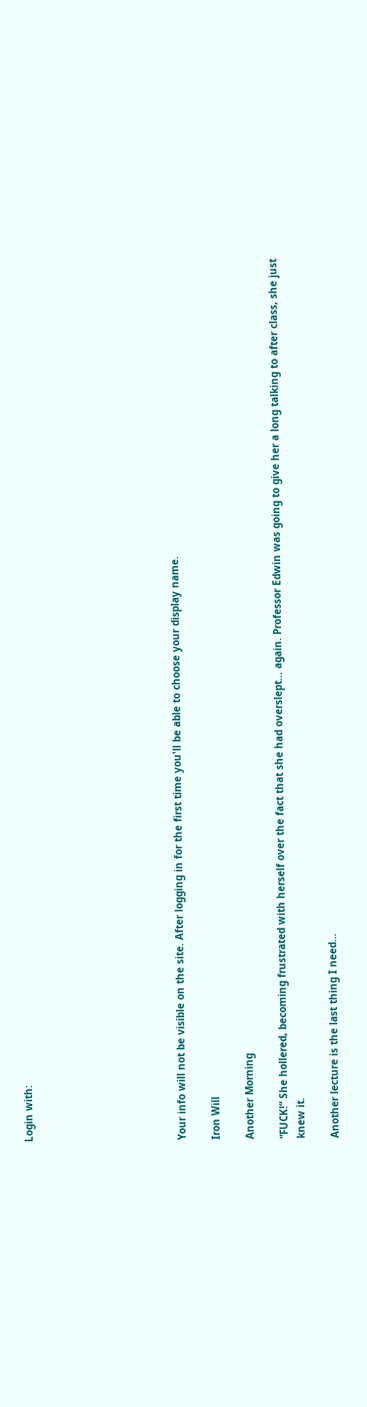Login with:








Your info will not be visible on the site. After logging in for the first time you'll be able to choose your display name.

Iron Will

Another Morning

“FUCK!” She hollered, becoming frustrated with herself over the fact that she had overslept… again. Professor Edwin was going to give her a long talking to after class, she just knew it.

Another lecture is the last thing I need…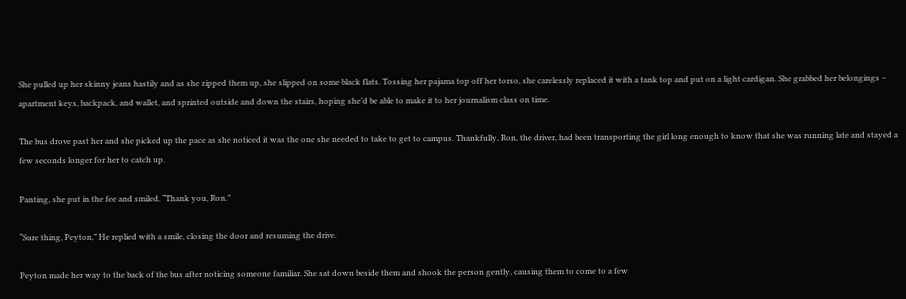She pulled up her skinny jeans hastily and as she zipped them up, she slipped on some black flats. Tossing her pajama top off her torso, she carelessly replaced it with a tank top and put on a light cardigan. She grabbed her belongings – apartment keys, backpack, and wallet, and sprinted outside and down the stairs, hoping she’d be able to make it to her journalism class on time.

The bus drove past her and she picked up the pace as she noticed it was the one she needed to take to get to campus. Thankfully, Ron, the driver, had been transporting the girl long enough to know that she was running late and stayed a few seconds longer for her to catch up.

Panting, she put in the fee and smiled. “Thank you, Ron.”

“Sure thing, Peyton,” He replied with a smile, closing the door and resuming the drive.

Peyton made her way to the back of the bus after noticing someone familiar. She sat down beside them and shook the person gently, causing them to come to a few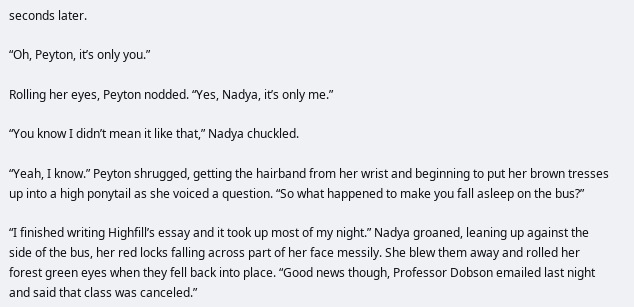seconds later.

“Oh, Peyton, it’s only you.”

Rolling her eyes, Peyton nodded. “Yes, Nadya, it’s only me.”

“You know I didn’t mean it like that,” Nadya chuckled.

“Yeah, I know.” Peyton shrugged, getting the hairband from her wrist and beginning to put her brown tresses up into a high ponytail as she voiced a question. “So what happened to make you fall asleep on the bus?”

“I finished writing Highfill’s essay and it took up most of my night.” Nadya groaned, leaning up against the side of the bus, her red locks falling across part of her face messily. She blew them away and rolled her forest green eyes when they fell back into place. “Good news though, Professor Dobson emailed last night and said that class was canceled.”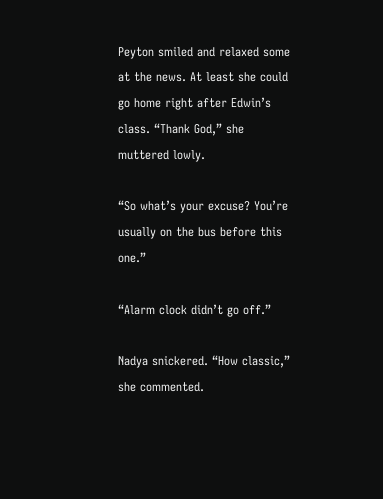Peyton smiled and relaxed some at the news. At least she could go home right after Edwin’s class. “Thank God,” she muttered lowly.

“So what’s your excuse? You’re usually on the bus before this one.”

“Alarm clock didn’t go off.”

Nadya snickered. “How classic,” she commented.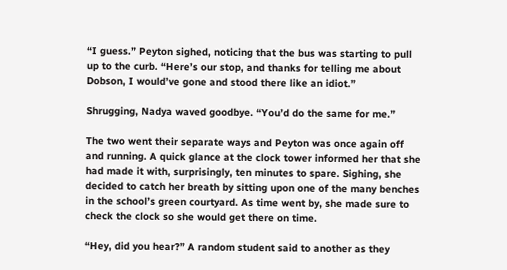“I guess.” Peyton sighed, noticing that the bus was starting to pull up to the curb. “Here’s our stop, and thanks for telling me about Dobson, I would’ve gone and stood there like an idiot.”

Shrugging, Nadya waved goodbye. “You’d do the same for me.”

The two went their separate ways and Peyton was once again off and running. A quick glance at the clock tower informed her that she had made it with, surprisingly, ten minutes to spare. Sighing, she decided to catch her breath by sitting upon one of the many benches in the school’s green courtyard. As time went by, she made sure to check the clock so she would get there on time.

“Hey, did you hear?” A random student said to another as they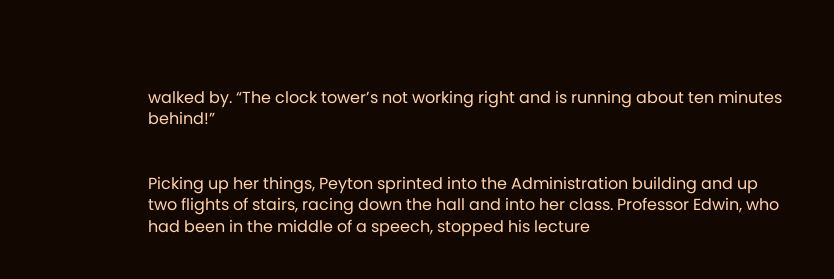walked by. “The clock tower’s not working right and is running about ten minutes behind!”


Picking up her things, Peyton sprinted into the Administration building and up two flights of stairs, racing down the hall and into her class. Professor Edwin, who had been in the middle of a speech, stopped his lecture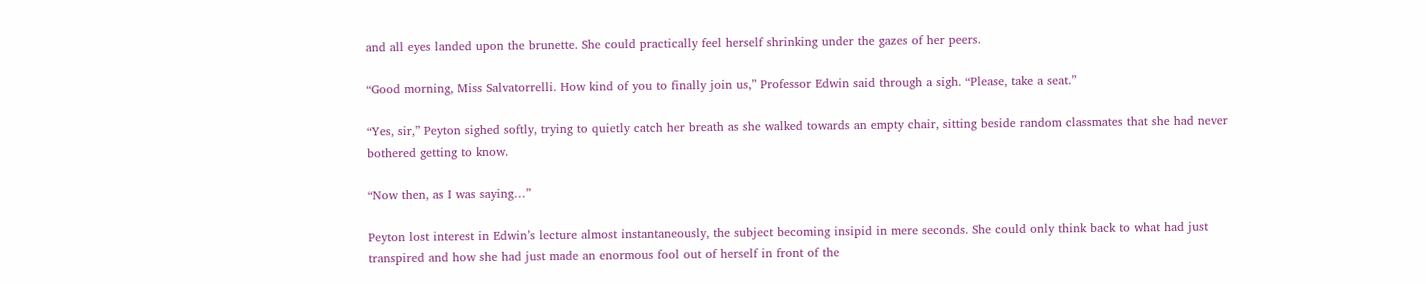and all eyes landed upon the brunette. She could practically feel herself shrinking under the gazes of her peers.

“Good morning, Miss Salvatorrelli. How kind of you to finally join us,” Professor Edwin said through a sigh. “Please, take a seat.”

“Yes, sir,” Peyton sighed softly, trying to quietly catch her breath as she walked towards an empty chair, sitting beside random classmates that she had never bothered getting to know.

“Now then, as I was saying…”

Peyton lost interest in Edwin’s lecture almost instantaneously, the subject becoming insipid in mere seconds. She could only think back to what had just transpired and how she had just made an enormous fool out of herself in front of the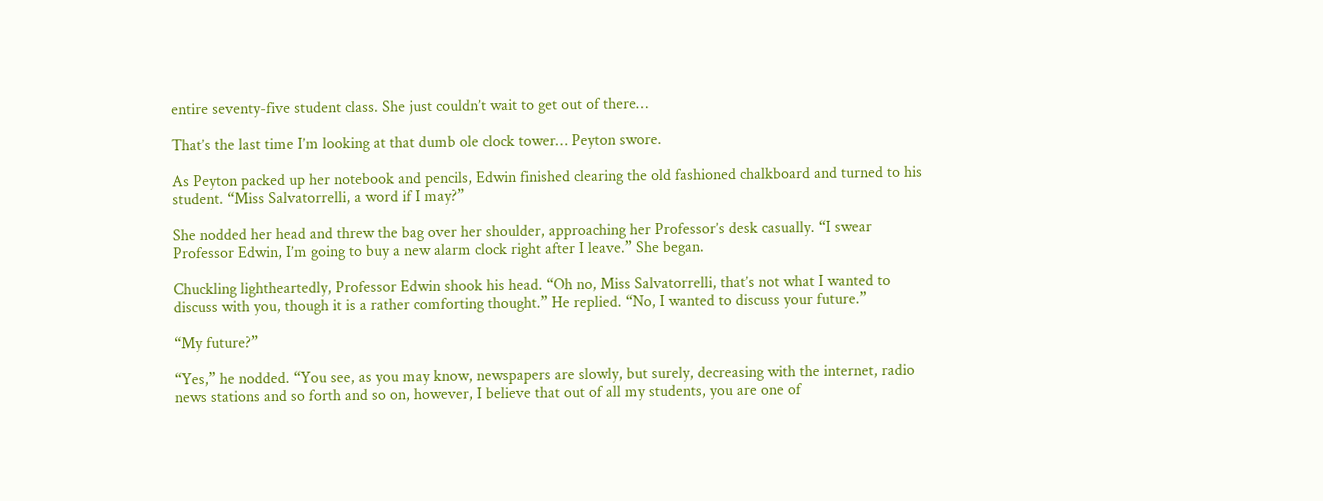entire seventy-five student class. She just couldn’t wait to get out of there…

That’s the last time I’m looking at that dumb ole clock tower… Peyton swore.

As Peyton packed up her notebook and pencils, Edwin finished clearing the old fashioned chalkboard and turned to his student. “Miss Salvatorrelli, a word if I may?”

She nodded her head and threw the bag over her shoulder, approaching her Professor’s desk casually. “I swear Professor Edwin, I’m going to buy a new alarm clock right after I leave.” She began.

Chuckling lightheartedly, Professor Edwin shook his head. “Oh no, Miss Salvatorrelli, that’s not what I wanted to discuss with you, though it is a rather comforting thought.” He replied. “No, I wanted to discuss your future.”

“My future?”

“Yes,” he nodded. “You see, as you may know, newspapers are slowly, but surely, decreasing with the internet, radio news stations and so forth and so on, however, I believe that out of all my students, you are one of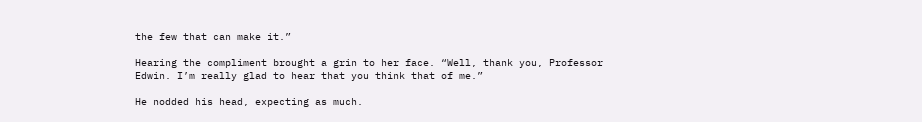the few that can make it.”

Hearing the compliment brought a grin to her face. “Well, thank you, Professor Edwin. I’m really glad to hear that you think that of me.”

He nodded his head, expecting as much.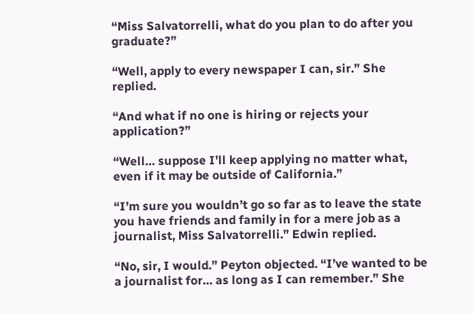“Miss Salvatorrelli, what do you plan to do after you graduate?”

“Well, apply to every newspaper I can, sir.” She replied.

“And what if no one is hiring or rejects your application?”

“Well… suppose I’ll keep applying no matter what, even if it may be outside of California.”

“I’m sure you wouldn’t go so far as to leave the state you have friends and family in for a mere job as a journalist, Miss Salvatorrelli.” Edwin replied.

“No, sir, I would.” Peyton objected. “I’ve wanted to be a journalist for… as long as I can remember.” She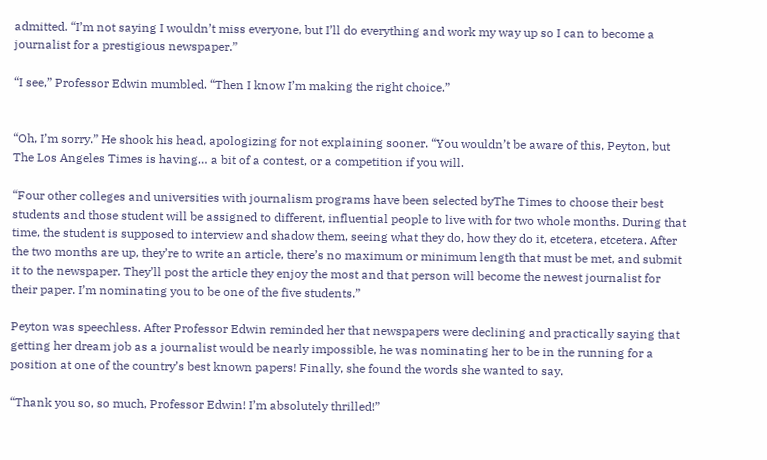admitted. “I’m not saying I wouldn’t miss everyone, but I’ll do everything and work my way up so I can to become a journalist for a prestigious newspaper.”

“I see,” Professor Edwin mumbled. “Then I know I’m making the right choice.”


“Oh, I’m sorry.” He shook his head, apologizing for not explaining sooner. “You wouldn’t be aware of this, Peyton, but The Los Angeles Times is having… a bit of a contest, or a competition if you will.

“Four other colleges and universities with journalism programs have been selected byThe Times to choose their best students and those student will be assigned to different, influential people to live with for two whole months. During that time, the student is supposed to interview and shadow them, seeing what they do, how they do it, etcetera, etcetera. After the two months are up, they’re to write an article, there’s no maximum or minimum length that must be met, and submit it to the newspaper. They’ll post the article they enjoy the most and that person will become the newest journalist for their paper. I’m nominating you to be one of the five students.”

Peyton was speechless. After Professor Edwin reminded her that newspapers were declining and practically saying that getting her dream job as a journalist would be nearly impossible, he was nominating her to be in the running for a position at one of the country’s best known papers! Finally, she found the words she wanted to say.

“Thank you so, so much, Professor Edwin! I’m absolutely thrilled!”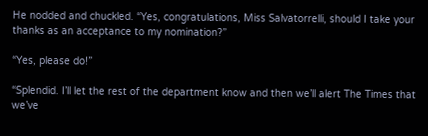He nodded and chuckled. “Yes, congratulations, Miss Salvatorrelli, should I take your thanks as an acceptance to my nomination?”

“Yes, please do!”

“Splendid. I’ll let the rest of the department know and then we’ll alert The Times that we’ve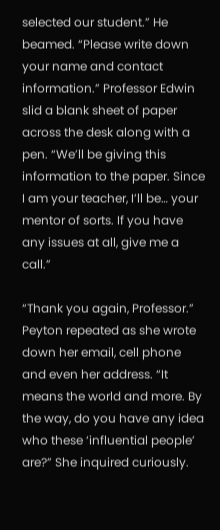selected our student.” He beamed. “Please write down your name and contact information.” Professor Edwin slid a blank sheet of paper across the desk along with a pen. “We’ll be giving this information to the paper. Since I am your teacher, I’ll be… your mentor of sorts. If you have any issues at all, give me a call.”

“Thank you again, Professor.” Peyton repeated as she wrote down her email, cell phone and even her address. “It means the world and more. By the way, do you have any idea who these ‘influential people’ are?” She inquired curiously.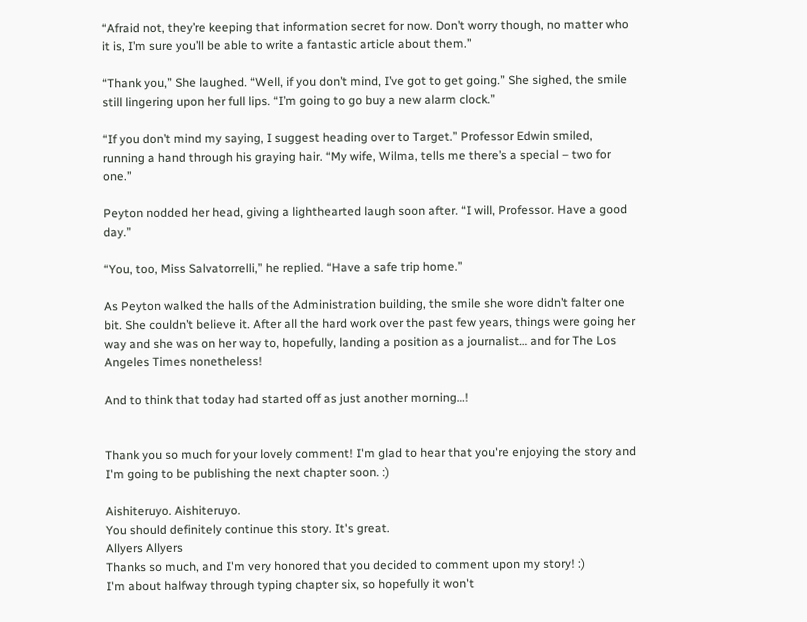“Afraid not, they’re keeping that information secret for now. Don’t worry though, no matter who it is, I’m sure you’ll be able to write a fantastic article about them.”

“Thank you,” She laughed. “Well, if you don’t mind, I’ve got to get going.” She sighed, the smile still lingering upon her full lips. “I’m going to go buy a new alarm clock.”

“If you don’t mind my saying, I suggest heading over to Target.” Professor Edwin smiled, running a hand through his graying hair. “My wife, Wilma, tells me there’s a special – two for one.”

Peyton nodded her head, giving a lighthearted laugh soon after. “I will, Professor. Have a good day.”

“You, too, Miss Salvatorrelli,” he replied. “Have a safe trip home.”

As Peyton walked the halls of the Administration building, the smile she wore didn’t falter one bit. She couldn’t believe it. After all the hard work over the past few years, things were going her way and she was on her way to, hopefully, landing a position as a journalist… and for The Los Angeles Times nonetheless!

And to think that today had started off as just another morning…!


Thank you so much for your lovely comment! I'm glad to hear that you're enjoying the story and I'm going to be publishing the next chapter soon. :)

Aishiteruyo. Aishiteruyo.
You should definitely continue this story. It's great.
Allyers Allyers
Thanks so much, and I'm very honored that you decided to comment upon my story! :)
I'm about halfway through typing chapter six, so hopefully it won't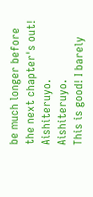be much longer before the next chapter's out!
Aishiteruyo. Aishiteruyo.
This is good! I barely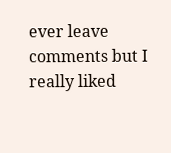ever leave comments but I really liked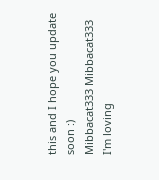this and I hope you update soon :)
Mibbacat333 Mibbacat333
I'm loving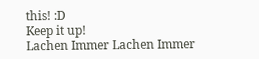this! :D
Keep it up!
Lachen Immer Lachen Immer